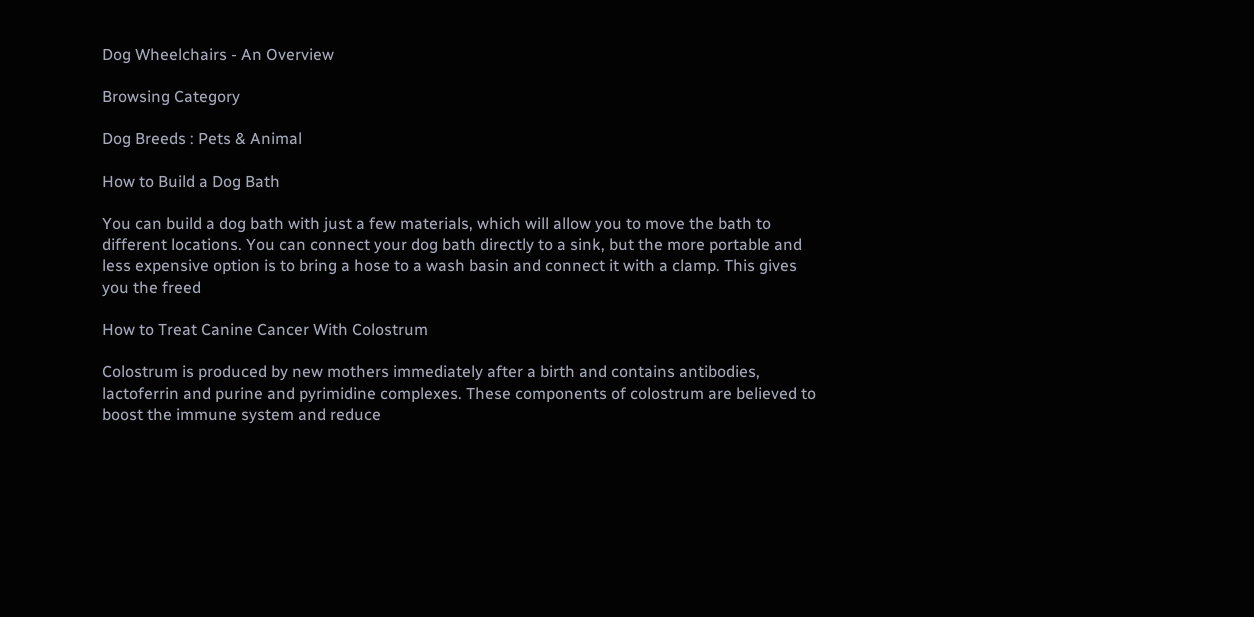Dog Wheelchairs - An Overview

Browsing Category

Dog Breeds : Pets & Animal

How to Build a Dog Bath

You can build a dog bath with just a few materials, which will allow you to move the bath to different locations. You can connect your dog bath directly to a sink, but the more portable and less expensive option is to bring a hose to a wash basin and connect it with a clamp. This gives you the freed

How to Treat Canine Cancer With Colostrum

Colostrum is produced by new mothers immediately after a birth and contains antibodies, lactoferrin and purine and pyrimidine complexes. These components of colostrum are believed to boost the immune system and reduce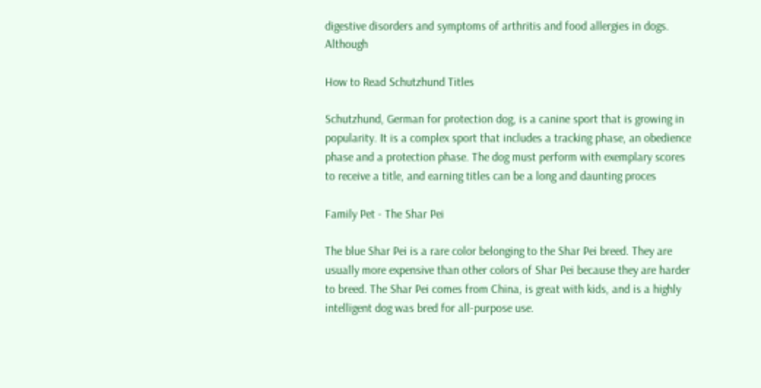digestive disorders and symptoms of arthritis and food allergies in dogs. Although

How to Read Schutzhund Titles

Schutzhund, German for protection dog, is a canine sport that is growing in popularity. It is a complex sport that includes a tracking phase, an obedience phase and a protection phase. The dog must perform with exemplary scores to receive a title, and earning titles can be a long and daunting proces

Family Pet - The Shar Pei

The blue Shar Pei is a rare color belonging to the Shar Pei breed. They are usually more expensive than other colors of Shar Pei because they are harder to breed. The Shar Pei comes from China, is great with kids, and is a highly intelligent dog was bred for all-purpose use.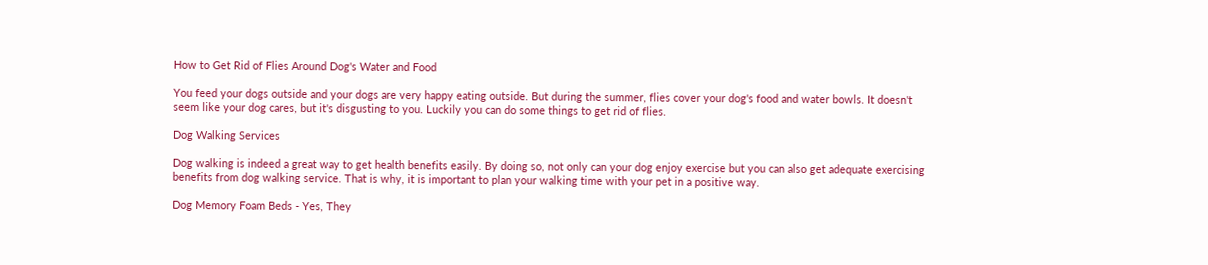How to Get Rid of Flies Around Dog's Water and Food

You feed your dogs outside and your dogs are very happy eating outside. But during the summer, flies cover your dog's food and water bowls. It doesn't seem like your dog cares, but it's disgusting to you. Luckily you can do some things to get rid of flies.

Dog Walking Services

Dog walking is indeed a great way to get health benefits easily. By doing so, not only can your dog enjoy exercise but you can also get adequate exercising benefits from dog walking service. That is why, it is important to plan your walking time with your pet in a positive way.

Dog Memory Foam Beds - Yes, They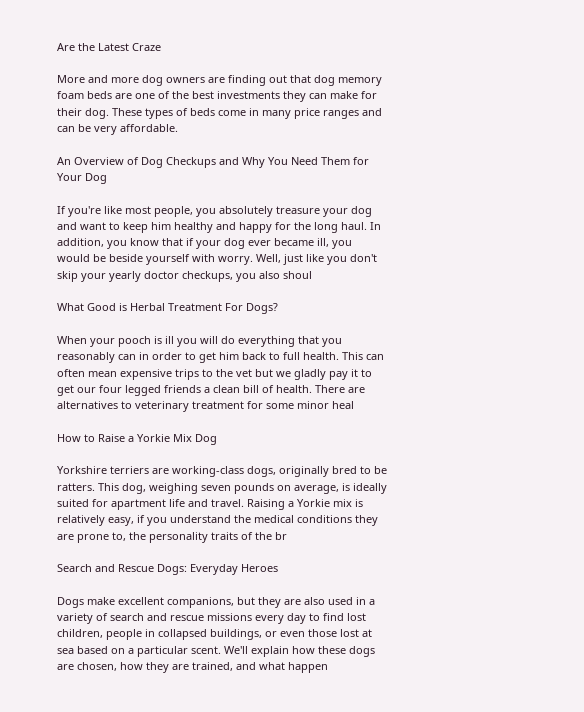Are the Latest Craze

More and more dog owners are finding out that dog memory foam beds are one of the best investments they can make for their dog. These types of beds come in many price ranges and can be very affordable.

An Overview of Dog Checkups and Why You Need Them for Your Dog

If you're like most people, you absolutely treasure your dog and want to keep him healthy and happy for the long haul. In addition, you know that if your dog ever became ill, you would be beside yourself with worry. Well, just like you don't skip your yearly doctor checkups, you also shoul

What Good is Herbal Treatment For Dogs?

When your pooch is ill you will do everything that you reasonably can in order to get him back to full health. This can often mean expensive trips to the vet but we gladly pay it to get our four legged friends a clean bill of health. There are alternatives to veterinary treatment for some minor heal

How to Raise a Yorkie Mix Dog

Yorkshire terriers are working-class dogs, originally bred to be ratters. This dog, weighing seven pounds on average, is ideally suited for apartment life and travel. Raising a Yorkie mix is relatively easy, if you understand the medical conditions they are prone to, the personality traits of the br

Search and Rescue Dogs: Everyday Heroes

Dogs make excellent companions, but they are also used in a variety of search and rescue missions every day to find lost children, people in collapsed buildings, or even those lost at sea based on a particular scent. We'll explain how these dogs are chosen, how they are trained, and what happen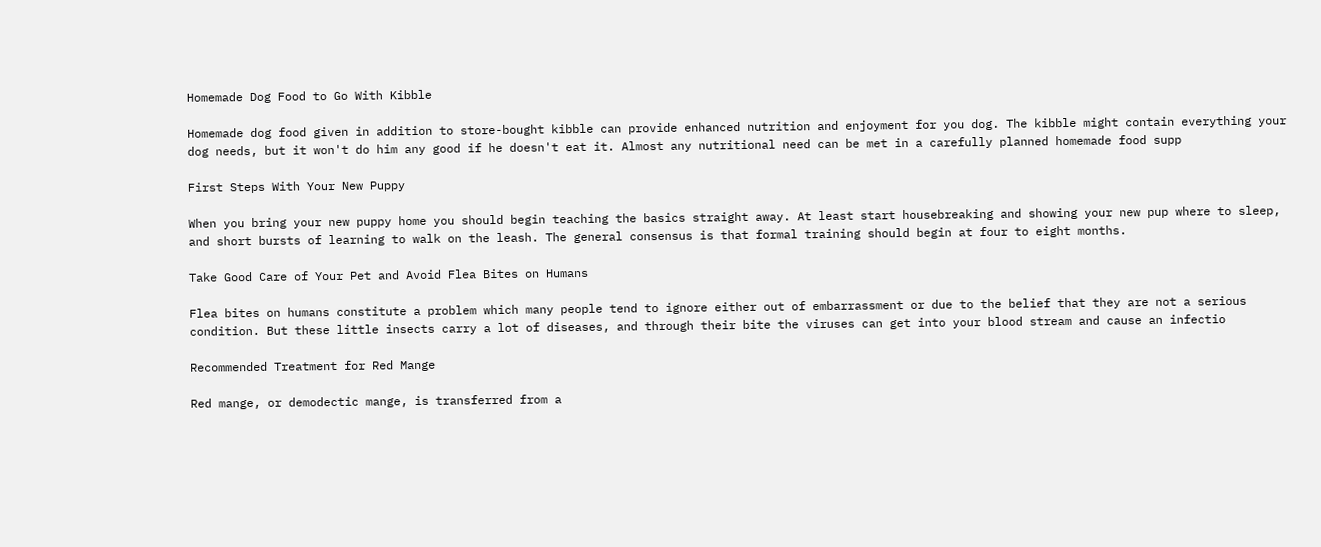Homemade Dog Food to Go With Kibble

Homemade dog food given in addition to store-bought kibble can provide enhanced nutrition and enjoyment for you dog. The kibble might contain everything your dog needs, but it won't do him any good if he doesn't eat it. Almost any nutritional need can be met in a carefully planned homemade food supp

First Steps With Your New Puppy

When you bring your new puppy home you should begin teaching the basics straight away. At least start housebreaking and showing your new pup where to sleep, and short bursts of learning to walk on the leash. The general consensus is that formal training should begin at four to eight months.

Take Good Care of Your Pet and Avoid Flea Bites on Humans

Flea bites on humans constitute a problem which many people tend to ignore either out of embarrassment or due to the belief that they are not a serious condition. But these little insects carry a lot of diseases, and through their bite the viruses can get into your blood stream and cause an infectio

Recommended Treatment for Red Mange

Red mange, or demodectic mange, is transferred from a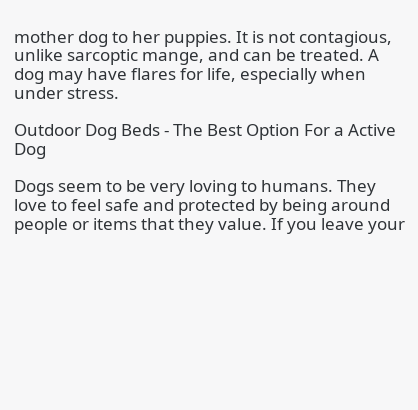mother dog to her puppies. It is not contagious, unlike sarcoptic mange, and can be treated. A dog may have flares for life, especially when under stress.

Outdoor Dog Beds - The Best Option For a Active Dog

Dogs seem to be very loving to humans. They love to feel safe and protected by being around people or items that they value. If you leave your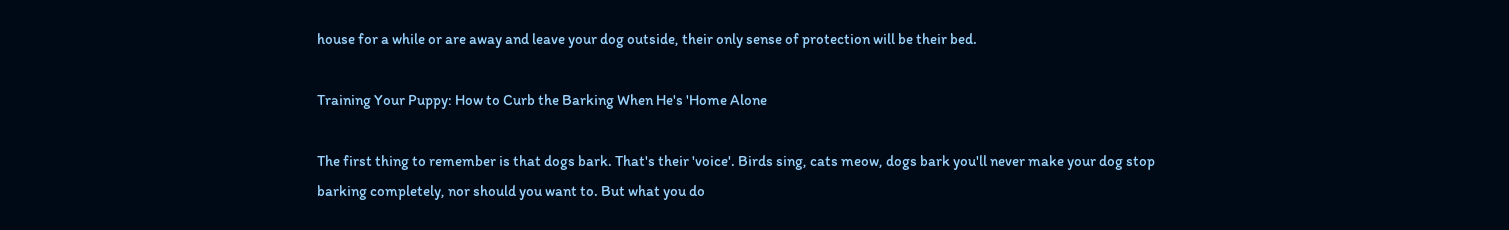house for a while or are away and leave your dog outside, their only sense of protection will be their bed.

Training Your Puppy: How to Curb the Barking When He's 'Home Alone

The first thing to remember is that dogs bark. That's their 'voice'. Birds sing, cats meow, dogs bark you'll never make your dog stop barking completely, nor should you want to. But what you do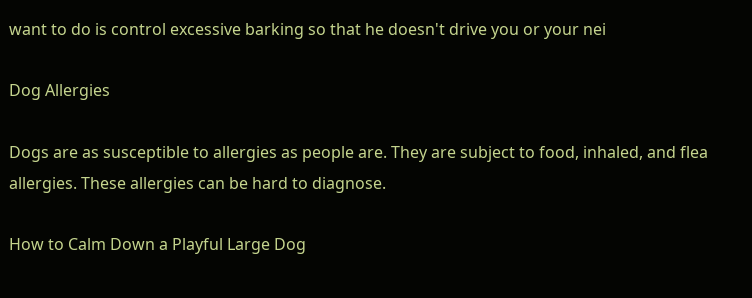want to do is control excessive barking so that he doesn't drive you or your nei

Dog Allergies

Dogs are as susceptible to allergies as people are. They are subject to food, inhaled, and flea allergies. These allergies can be hard to diagnose.

How to Calm Down a Playful Large Dog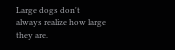Large dogs don't always realize how large they are.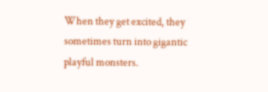When they get excited, they sometimes turn into gigantic playful monsters.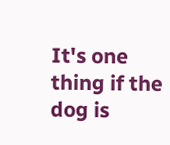It's one thing if the dog is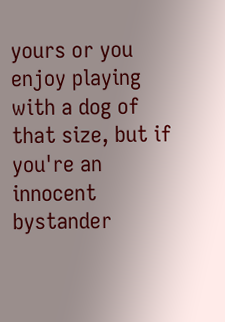yours or you enjoy playing with a dog of that size, but if you're an innocent bystander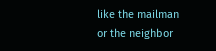like the mailman or the neighbor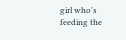girl who's feeding the